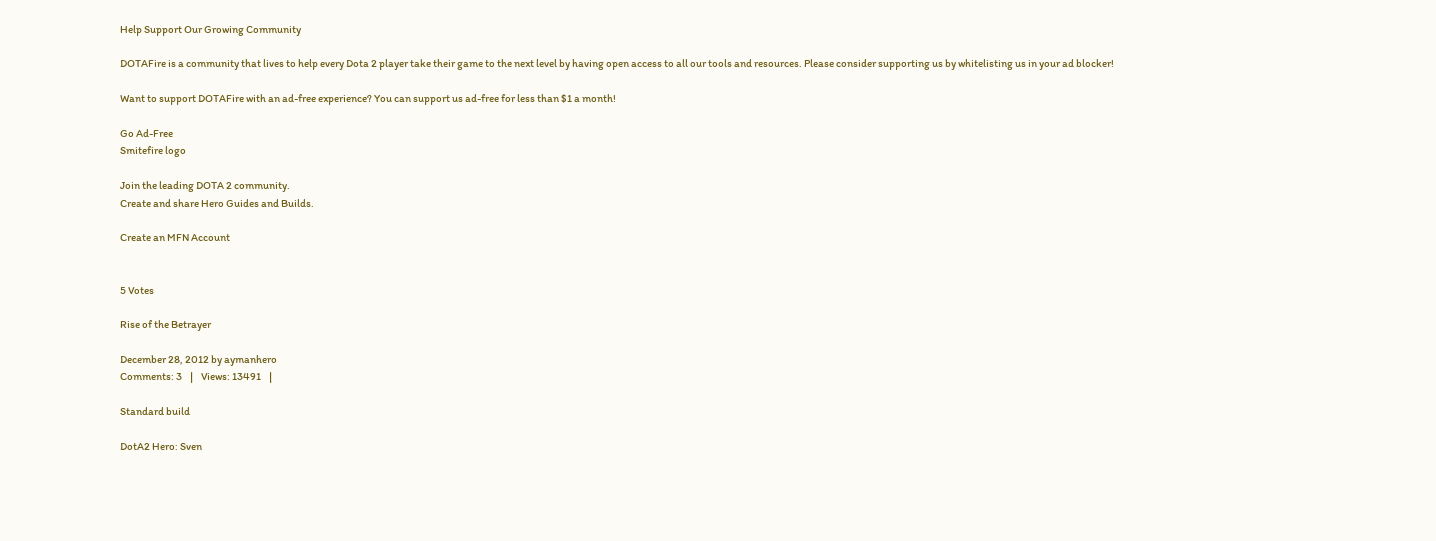Help Support Our Growing Community

DOTAFire is a community that lives to help every Dota 2 player take their game to the next level by having open access to all our tools and resources. Please consider supporting us by whitelisting us in your ad blocker!

Want to support DOTAFire with an ad-free experience? You can support us ad-free for less than $1 a month!

Go Ad-Free
Smitefire logo

Join the leading DOTA 2 community.
Create and share Hero Guides and Builds.

Create an MFN Account


5 Votes

Rise of the Betrayer

December 28, 2012 by aymanhero
Comments: 3    |    Views: 13491    |

Standard build

DotA2 Hero: Sven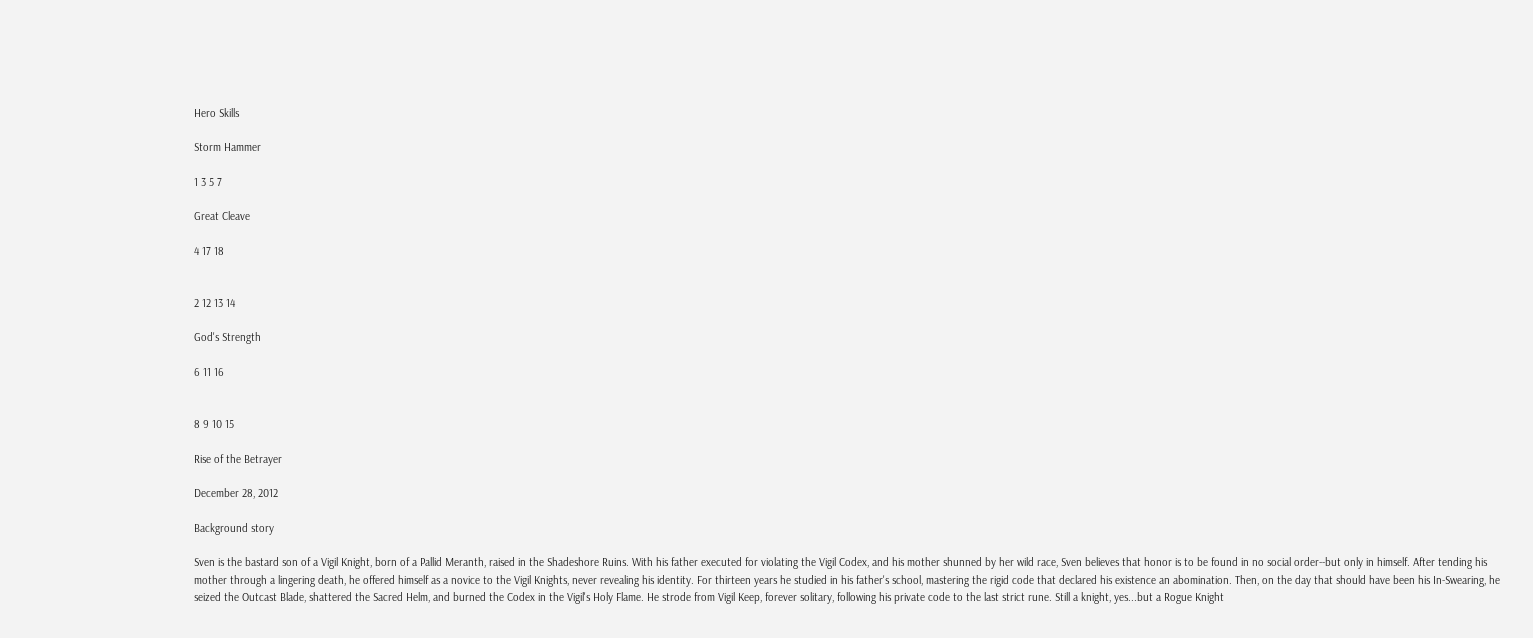Hero Skills

Storm Hammer

1 3 5 7

Great Cleave

4 17 18


2 12 13 14

God's Strength

6 11 16


8 9 10 15

Rise of the Betrayer

December 28, 2012

Background story

Sven is the bastard son of a Vigil Knight, born of a Pallid Meranth, raised in the Shadeshore Ruins. With his father executed for violating the Vigil Codex, and his mother shunned by her wild race, Sven believes that honor is to be found in no social order--but only in himself. After tending his mother through a lingering death, he offered himself as a novice to the Vigil Knights, never revealing his identity. For thirteen years he studied in his father's school, mastering the rigid code that declared his existence an abomination. Then, on the day that should have been his In-Swearing, he seized the Outcast Blade, shattered the Sacred Helm, and burned the Codex in the Vigil's Holy Flame. He strode from Vigil Keep, forever solitary, following his private code to the last strict rune. Still a knight, yes...but a Rogue Knight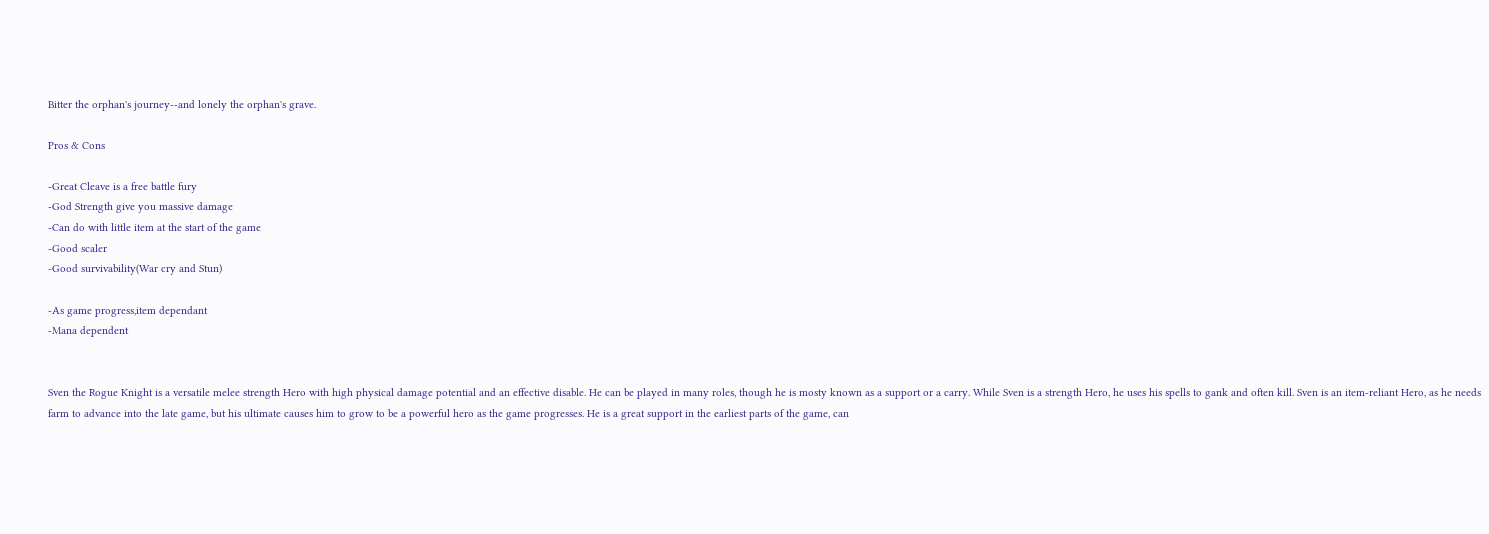Bitter the orphan's journey--and lonely the orphan's grave.

Pros & Cons

-Great Cleave is a free battle fury
-God Strength give you massive damage
-Can do with little item at the start of the game
-Good scaler
-Good survivability(War cry and Stun)

-As game progress,item dependant
-Mana dependent


Sven the Rogue Knight is a versatile melee strength Hero with high physical damage potential and an effective disable. He can be played in many roles, though he is mosty known as a support or a carry. While Sven is a strength Hero, he uses his spells to gank and often kill. Sven is an item-reliant Hero, as he needs farm to advance into the late game, but his ultimate causes him to grow to be a powerful hero as the game progresses. He is a great support in the earliest parts of the game, can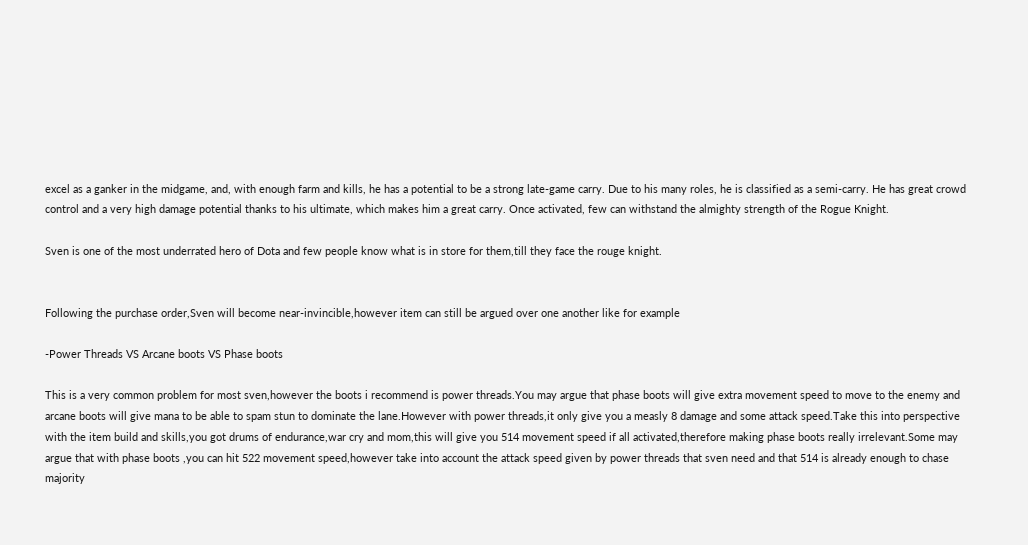excel as a ganker in the midgame, and, with enough farm and kills, he has a potential to be a strong late-game carry. Due to his many roles, he is classified as a semi-carry. He has great crowd control and a very high damage potential thanks to his ultimate, which makes him a great carry. Once activated, few can withstand the almighty strength of the Rogue Knight.

Sven is one of the most underrated hero of Dota and few people know what is in store for them,till they face the rouge knight.


Following the purchase order,Sven will become near-invincible,however item can still be argued over one another like for example

-Power Threads VS Arcane boots VS Phase boots

This is a very common problem for most sven,however the boots i recommend is power threads.You may argue that phase boots will give extra movement speed to move to the enemy and arcane boots will give mana to be able to spam stun to dominate the lane.However with power threads,it only give you a measly 8 damage and some attack speed.Take this into perspective with the item build and skills,you got drums of endurance,war cry and mom,this will give you 514 movement speed if all activated,therefore making phase boots really irrelevant.Some may argue that with phase boots ,you can hit 522 movement speed,however take into account the attack speed given by power threads that sven need and that 514 is already enough to chase majority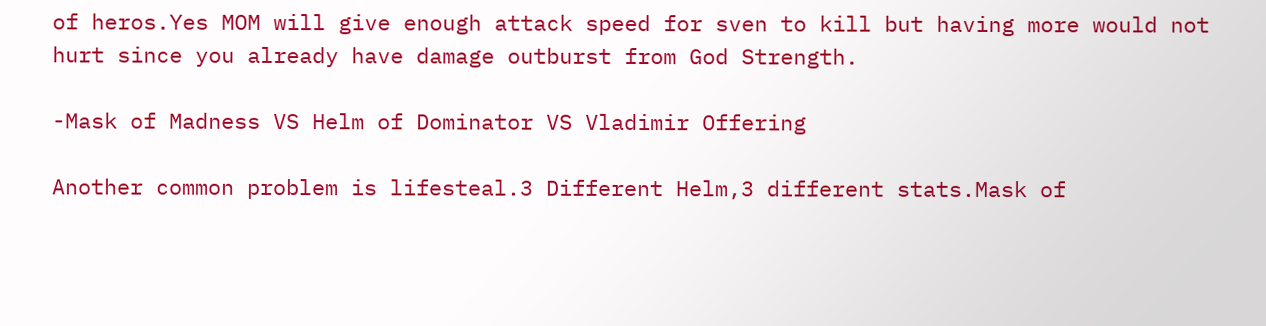of heros.Yes MOM will give enough attack speed for sven to kill but having more would not hurt since you already have damage outburst from God Strength.

-Mask of Madness VS Helm of Dominator VS Vladimir Offering

Another common problem is lifesteal.3 Different Helm,3 different stats.Mask of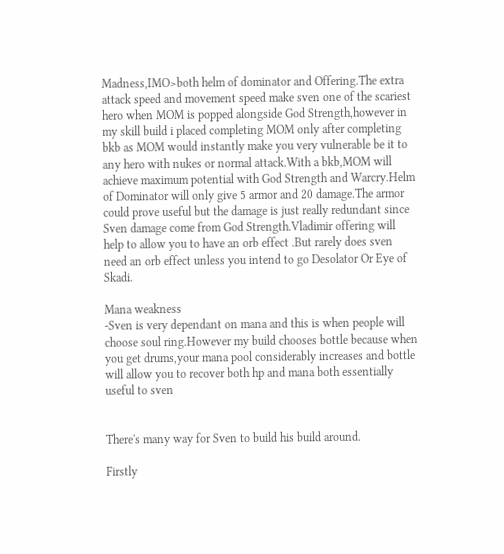Madness,IMO>both helm of dominator and Offering.The extra attack speed and movement speed make sven one of the scariest hero when MOM is popped alongside God Strength,however in my skill build i placed completing MOM only after completing bkb as MOM would instantly make you very vulnerable be it to any hero with nukes or normal attack.With a bkb,MOM will achieve maximum potential with God Strength and Warcry.Helm of Dominator will only give 5 armor and 20 damage.The armor could prove useful but the damage is just really redundant since Sven damage come from God Strength.Vladimir offering will help to allow you to have an orb effect .But rarely does sven need an orb effect unless you intend to go Desolator Or Eye of Skadi.

Mana weakness
-Sven is very dependant on mana and this is when people will choose soul ring.However my build chooses bottle because when you get drums,your mana pool considerably increases and bottle will allow you to recover both hp and mana both essentially useful to sven


There's many way for Sven to build his build around.

Firstly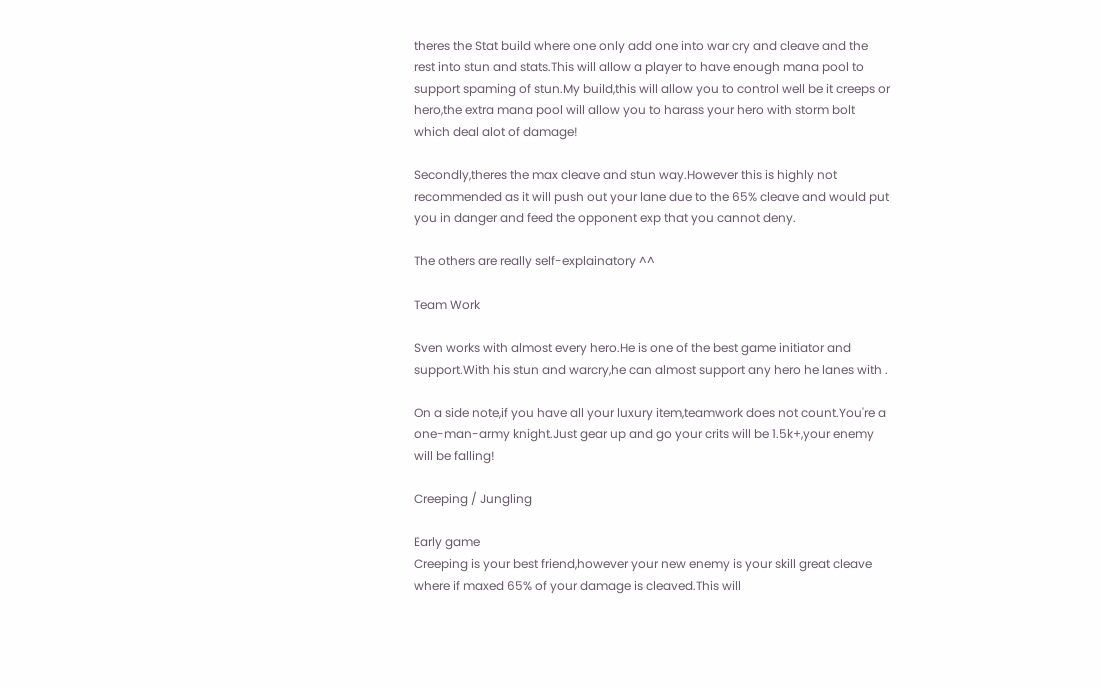theres the Stat build where one only add one into war cry and cleave and the rest into stun and stats.This will allow a player to have enough mana pool to support spaming of stun.My build,this will allow you to control well be it creeps or hero,the extra mana pool will allow you to harass your hero with storm bolt which deal alot of damage!

Secondly,theres the max cleave and stun way.However this is highly not recommended as it will push out your lane due to the 65% cleave and would put you in danger and feed the opponent exp that you cannot deny.

The others are really self-explainatory ^^

Team Work

Sven works with almost every hero.He is one of the best game initiator and support.With his stun and warcry,he can almost support any hero he lanes with .

On a side note,if you have all your luxury item,teamwork does not count.You're a one-man-army knight.Just gear up and go your crits will be 1.5k+,your enemy will be falling!

Creeping / Jungling

Early game
Creeping is your best friend,however your new enemy is your skill great cleave where if maxed 65% of your damage is cleaved.This will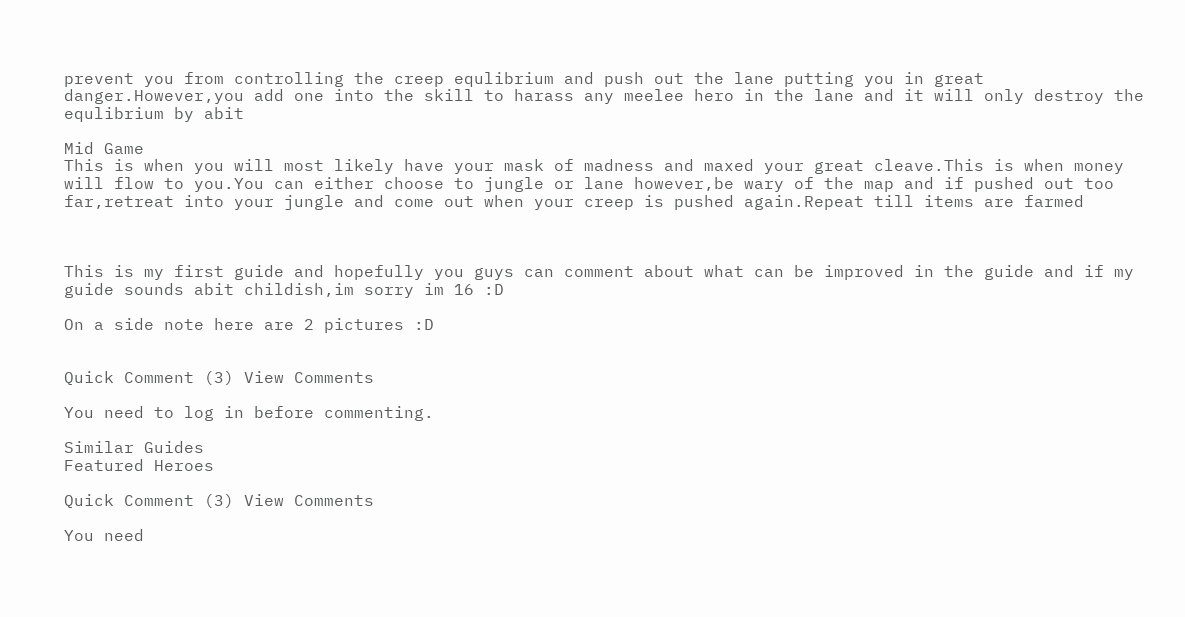prevent you from controlling the creep equlibrium and push out the lane putting you in great danger.However,you add one into the skill to harass any meelee hero in the lane and it will only destroy the equlibrium by abit

Mid Game
This is when you will most likely have your mask of madness and maxed your great cleave.This is when money will flow to you.You can either choose to jungle or lane however,be wary of the map and if pushed out too far,retreat into your jungle and come out when your creep is pushed again.Repeat till items are farmed



This is my first guide and hopefully you guys can comment about what can be improved in the guide and if my guide sounds abit childish,im sorry im 16 :D

On a side note here are 2 pictures :D


Quick Comment (3) View Comments

You need to log in before commenting.

Similar Guides
Featured Heroes

Quick Comment (3) View Comments

You need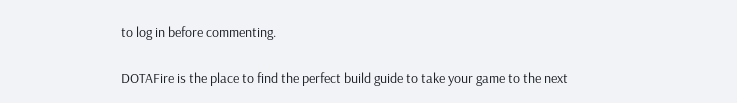to log in before commenting.

DOTAFire is the place to find the perfect build guide to take your game to the next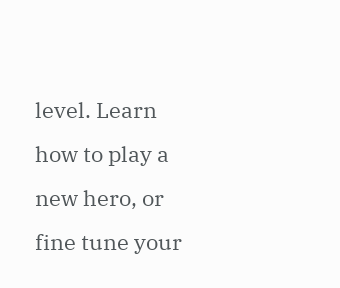level. Learn how to play a new hero, or fine tune your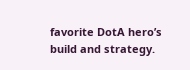favorite DotA hero’s build and strategy.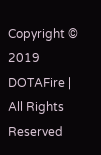Copyright © 2019 DOTAFire | All Rights Reserved